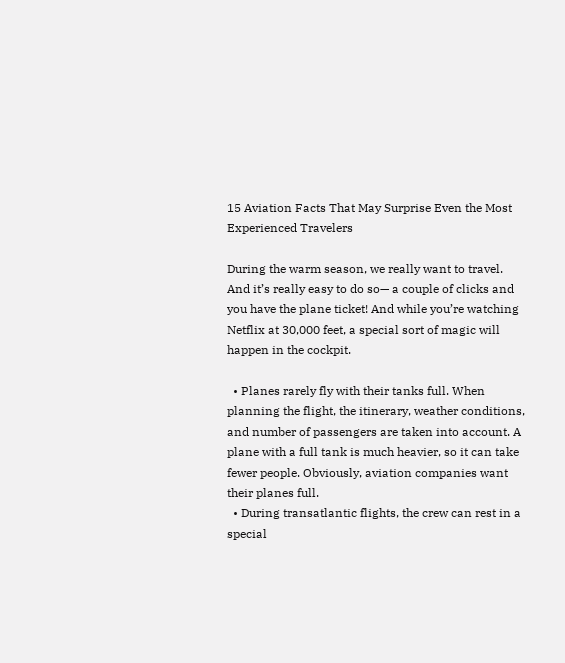15 Aviation Facts That May Surprise Even the Most Experienced Travelers

During the warm season, we really want to travel. And it’s really easy to do so— a couple of clicks and you have the plane ticket! And while you’re watching Netflix at 30,000 feet, a special sort of magic will happen in the cockpit.

  • Planes rarely fly with their tanks full. When planning the flight, the itinerary, weather conditions, and number of passengers are taken into account. A plane with a full tank is much heavier, so it can take fewer people. Obviously, aviation companies want their planes full.
  • During transatlantic flights, the crew can rest in a special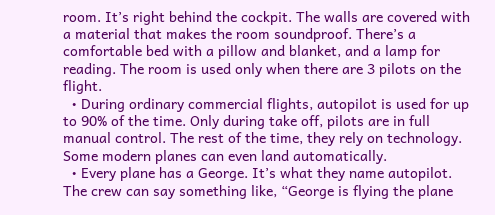room. It’s right behind the cockpit. The walls are covered with a material that makes the room soundproof. There’s a comfortable bed with a pillow and blanket, and a lamp for reading. The room is used only when there are 3 pilots on the flight.
  • During ordinary commercial flights, autopilot is used for up to 90% of the time. Only during take off, pilots are in full manual control. The rest of the time, they rely on technology. Some modern planes can even land automatically.
  • Every plane has a George. It’s what they name autopilot. The crew can say something like, “George is flying the plane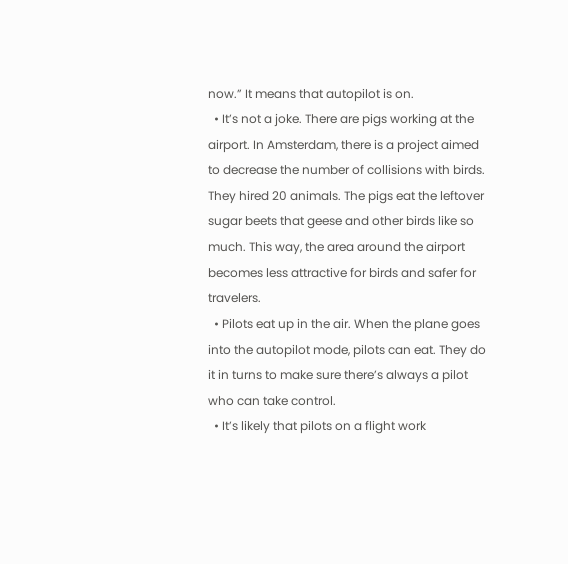now.” It means that autopilot is on.
  • It’s not a joke. There are pigs working at the airport. In Amsterdam, there is a project aimed to decrease the number of collisions with birds. They hired 20 animals. The pigs eat the leftover sugar beets that geese and other birds like so much. This way, the area around the airport becomes less attractive for birds and safer for travelers.
  • Pilots eat up in the air. When the plane goes into the autopilot mode, pilots can eat. They do it in turns to make sure there’s always a pilot who can take control.
  • It’s likely that pilots on a flight work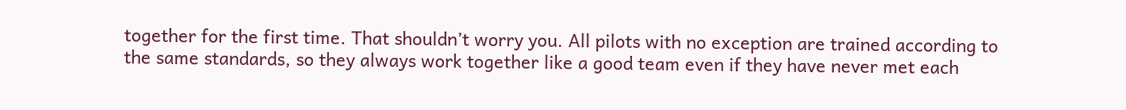together for the first time. That shouldn’t worry you. All pilots with no exception are trained according to the same standards, so they always work together like a good team even if they have never met each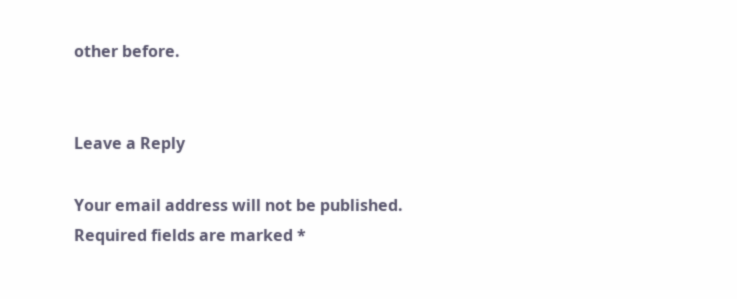other before.


Leave a Reply

Your email address will not be published. Required fields are marked *